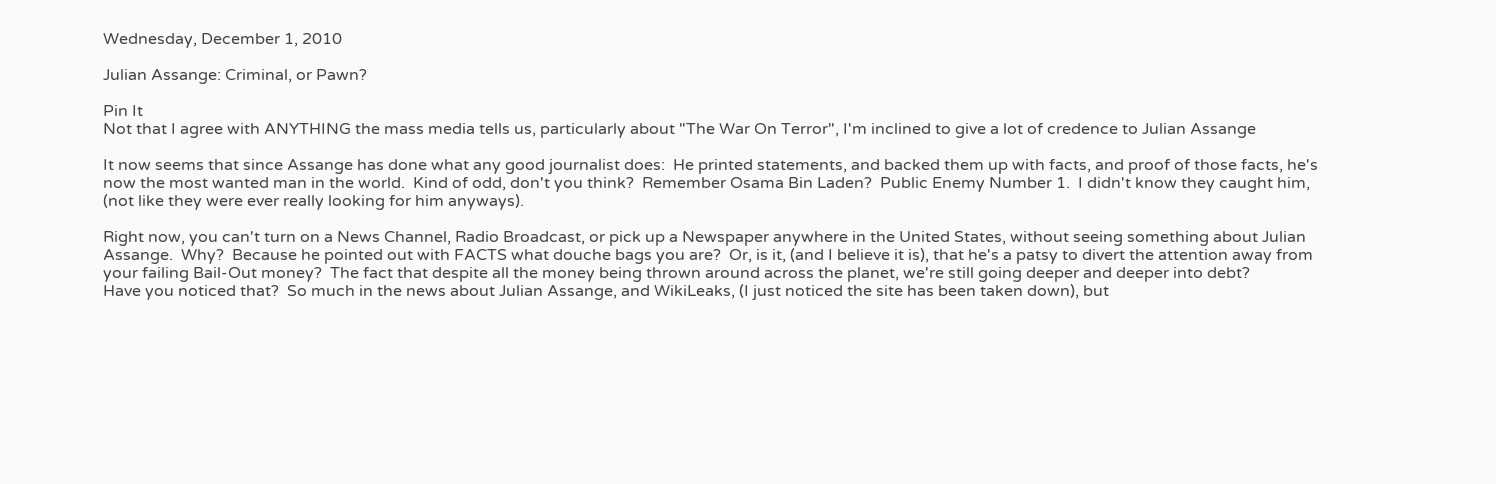Wednesday, December 1, 2010

Julian Assange: Criminal, or Pawn?

Pin It
Not that I agree with ANYTHING the mass media tells us, particularly about "The War On Terror", I'm inclined to give a lot of credence to Julian Assange

It now seems that since Assange has done what any good journalist does:  He printed statements, and backed them up with facts, and proof of those facts, he's now the most wanted man in the world.  Kind of odd, don't you think?  Remember Osama Bin Laden?  Public Enemy Number 1.  I didn't know they caught him, (not like they were ever really looking for him anyways).

Right now, you can't turn on a News Channel, Radio Broadcast, or pick up a Newspaper anywhere in the United States, without seeing something about Julian Assange.  Why?  Because he pointed out with FACTS what douche bags you are?  Or, is it, (and I believe it is), that he's a patsy to divert the attention away from your failing Bail-Out money?  The fact that despite all the money being thrown around across the planet, we're still going deeper and deeper into debt?
Have you noticed that?  So much in the news about Julian Assange, and WikiLeaks, (I just noticed the site has been taken down), but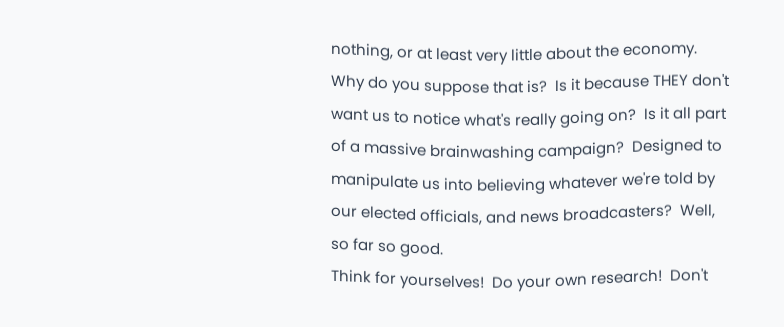nothing, or at least very little about the economy.  Why do you suppose that is?  Is it because THEY don't want us to notice what's really going on?  Is it all part of a massive brainwashing campaign?  Designed to manipulate us into believing whatever we're told by our elected officials, and news broadcasters?  Well, so far so good.
Think for yourselves!  Do your own research!  Don't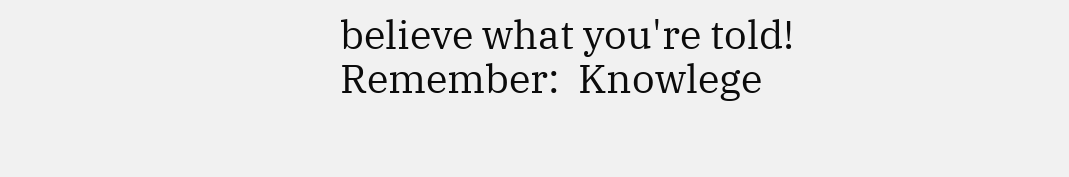believe what you're told!  Remember:  Knowlege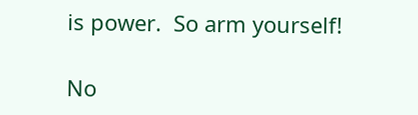is power.  So arm yourself!

No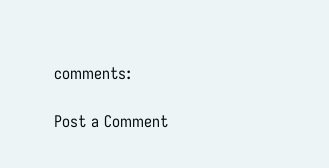comments:

Post a Comment